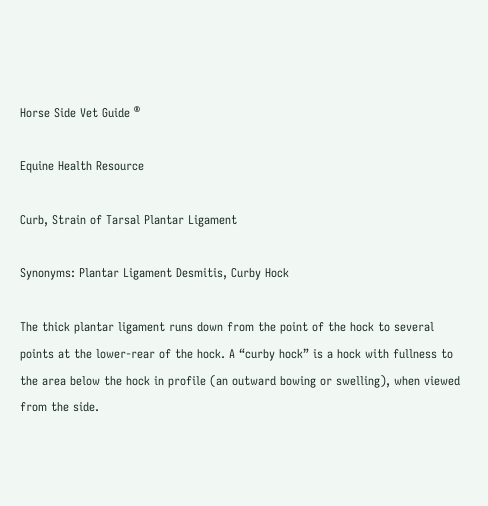Horse Side Vet Guide ®

Equine Health Resource

Curb, Strain of Tarsal Plantar Ligament

Synonyms: Plantar Ligament Desmitis, Curby Hock

The thick plantar ligament runs down from the point of the hock to several points at the lower-rear of the hock. A “curby hock” is a hock with fullness to the area below the hock in profile (an outward bowing or swelling), when viewed from the side.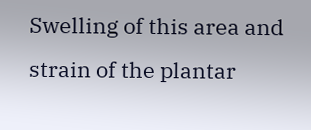Swelling of this area and strain of the plantar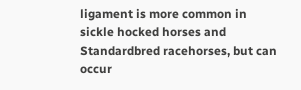ligament is more common in sickle hocked horses and Standardbred racehorses, but can occur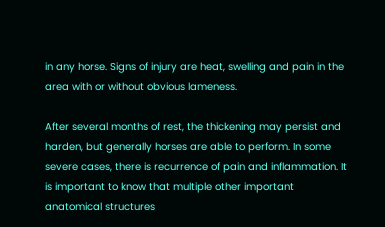in any horse. Signs of injury are heat, swelling and pain in the area with or without obvious lameness.

After several months of rest, the thickening may persist and harden, but generally horses are able to perform. In some severe cases, there is recurrence of pain and inflammation. It is important to know that multiple other important anatomical structures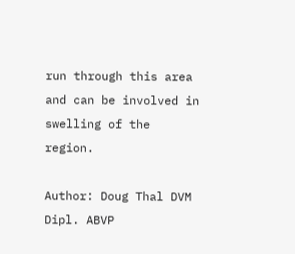run through this area and can be involved in swelling of the region.

Author: Doug Thal DVM Dipl. ABVP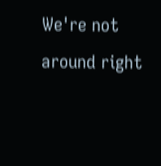We're not around right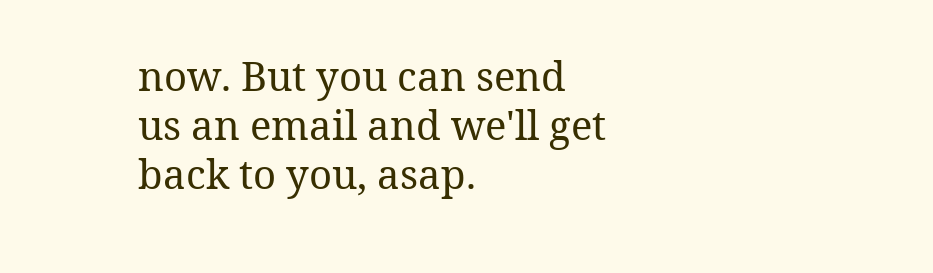now. But you can send us an email and we'll get back to you, asap.